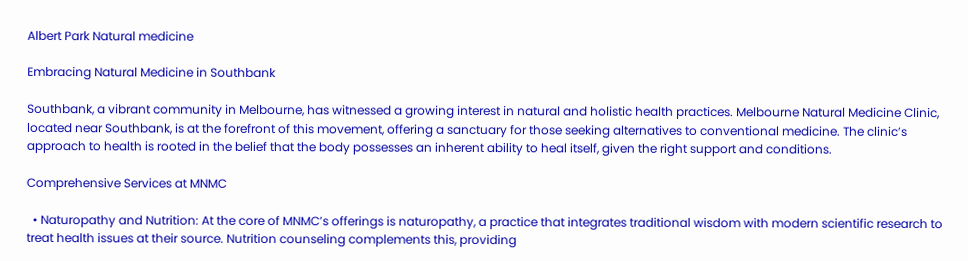Albert Park Natural medicine

Embracing Natural Medicine in Southbank

Southbank, a vibrant community in Melbourne, has witnessed a growing interest in natural and holistic health practices. Melbourne Natural Medicine Clinic, located near Southbank, is at the forefront of this movement, offering a sanctuary for those seeking alternatives to conventional medicine. The clinic’s approach to health is rooted in the belief that the body possesses an inherent ability to heal itself, given the right support and conditions.

Comprehensive Services at MNMC

  • Naturopathy and Nutrition: At the core of MNMC’s offerings is naturopathy, a practice that integrates traditional wisdom with modern scientific research to treat health issues at their source. Nutrition counseling complements this, providing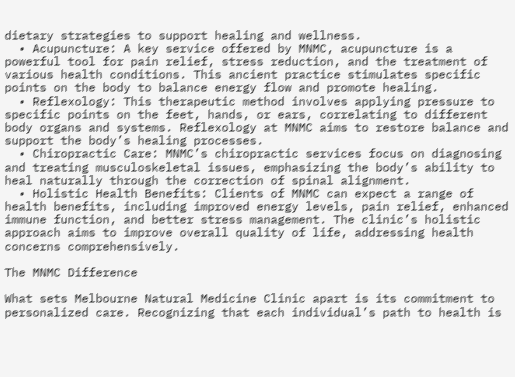dietary strategies to support healing and wellness.
  • Acupuncture: A key service offered by MNMC, acupuncture is a powerful tool for pain relief, stress reduction, and the treatment of various health conditions. This ancient practice stimulates specific points on the body to balance energy flow and promote healing.
  • Reflexology: This therapeutic method involves applying pressure to specific points on the feet, hands, or ears, correlating to different body organs and systems. Reflexology at MNMC aims to restore balance and support the body’s healing processes.
  • Chiropractic Care: MNMC’s chiropractic services focus on diagnosing and treating musculoskeletal issues, emphasizing the body’s ability to heal naturally through the correction of spinal alignment.
  • Holistic Health Benefits: Clients of MNMC can expect a range of health benefits, including improved energy levels, pain relief, enhanced immune function, and better stress management. The clinic’s holistic approach aims to improve overall quality of life, addressing health concerns comprehensively.

The MNMC Difference

What sets Melbourne Natural Medicine Clinic apart is its commitment to personalized care. Recognizing that each individual’s path to health is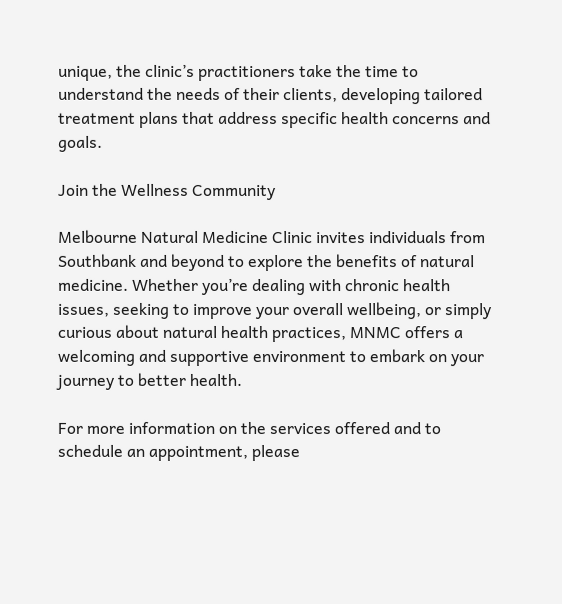unique, the clinic’s practitioners take the time to understand the needs of their clients, developing tailored treatment plans that address specific health concerns and goals.

Join the Wellness Community

Melbourne Natural Medicine Clinic invites individuals from Southbank and beyond to explore the benefits of natural medicine. Whether you’re dealing with chronic health issues, seeking to improve your overall wellbeing, or simply curious about natural health practices, MNMC offers a welcoming and supportive environment to embark on your journey to better health.

For more information on the services offered and to schedule an appointment, please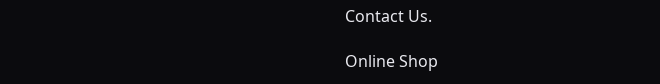Contact Us.

Online Shop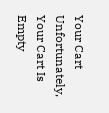Your Cart
Unfortunately, Your Cart Is Empty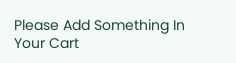Please Add Something In Your Cart